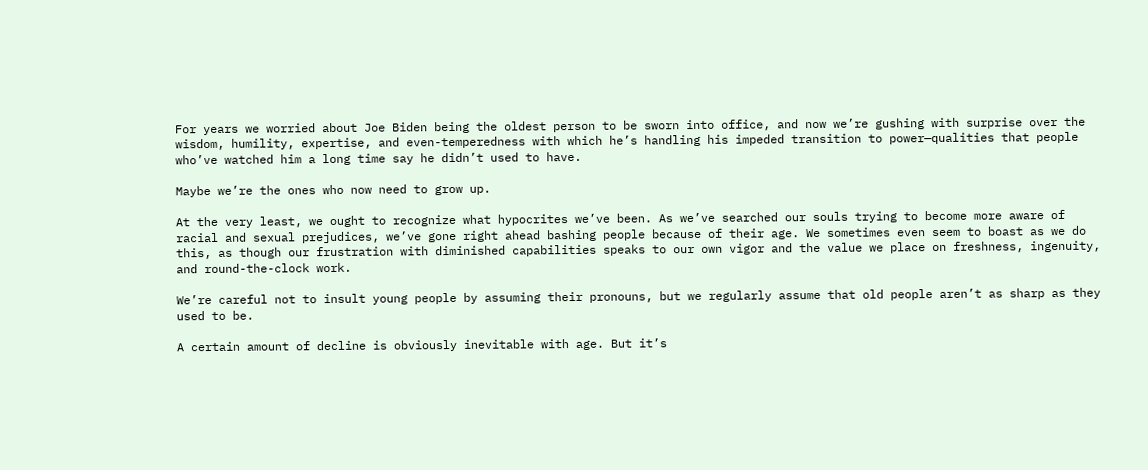For years we worried about Joe Biden being the oldest person to be sworn into office, and now we’re gushing with surprise over the wisdom, humility, expertise, and even-temperedness with which he’s handling his impeded transition to power—qualities that people who’ve watched him a long time say he didn’t used to have.

Maybe we’re the ones who now need to grow up.

At the very least, we ought to recognize what hypocrites we’ve been. As we’ve searched our souls trying to become more aware of racial and sexual prejudices, we’ve gone right ahead bashing people because of their age. We sometimes even seem to boast as we do this, as though our frustration with diminished capabilities speaks to our own vigor and the value we place on freshness, ingenuity, and round-the-clock work.

We’re careful not to insult young people by assuming their pronouns, but we regularly assume that old people aren’t as sharp as they used to be.

A certain amount of decline is obviously inevitable with age. But it’s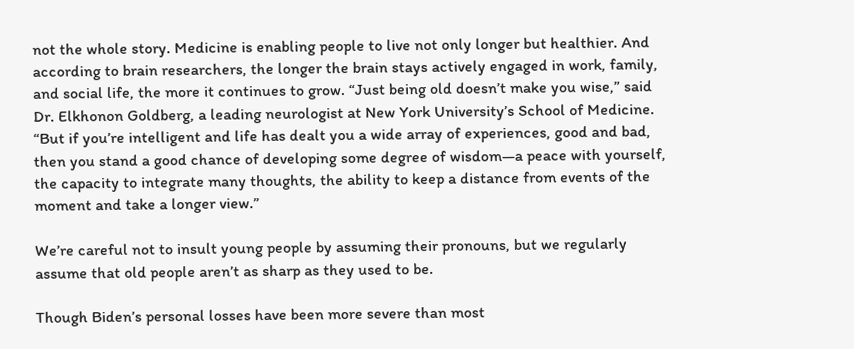not the whole story. Medicine is enabling people to live not only longer but healthier. And according to brain researchers, the longer the brain stays actively engaged in work, family, and social life, the more it continues to grow. “Just being old doesn’t make you wise,” said Dr. Elkhonon Goldberg, a leading neurologist at New York University’s School of Medicine. “But if you’re intelligent and life has dealt you a wide array of experiences, good and bad, then you stand a good chance of developing some degree of wisdom—a peace with yourself, the capacity to integrate many thoughts, the ability to keep a distance from events of the moment and take a longer view.”

We’re careful not to insult young people by assuming their pronouns, but we regularly assume that old people aren’t as sharp as they used to be.

Though Biden’s personal losses have been more severe than most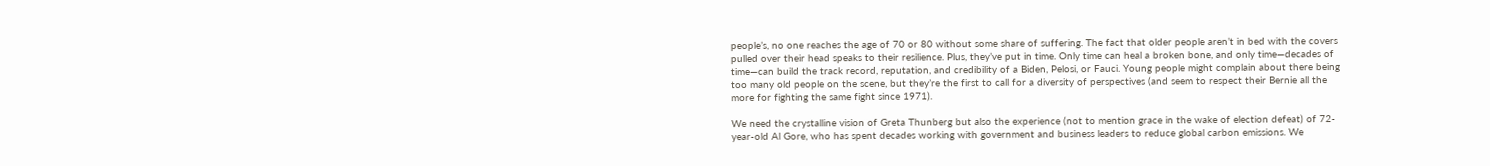people’s, no one reaches the age of 70 or 80 without some share of suffering. The fact that older people aren’t in bed with the covers pulled over their head speaks to their resilience. Plus, they’ve put in time. Only time can heal a broken bone, and only time—decades of time—can build the track record, reputation, and credibility of a Biden, Pelosi, or Fauci. Young people might complain about there being too many old people on the scene, but they’re the first to call for a diversity of perspectives (and seem to respect their Bernie all the more for fighting the same fight since 1971).

We need the crystalline vision of Greta Thunberg but also the experience (not to mention grace in the wake of election defeat) of 72-year-old Al Gore, who has spent decades working with government and business leaders to reduce global carbon emissions. We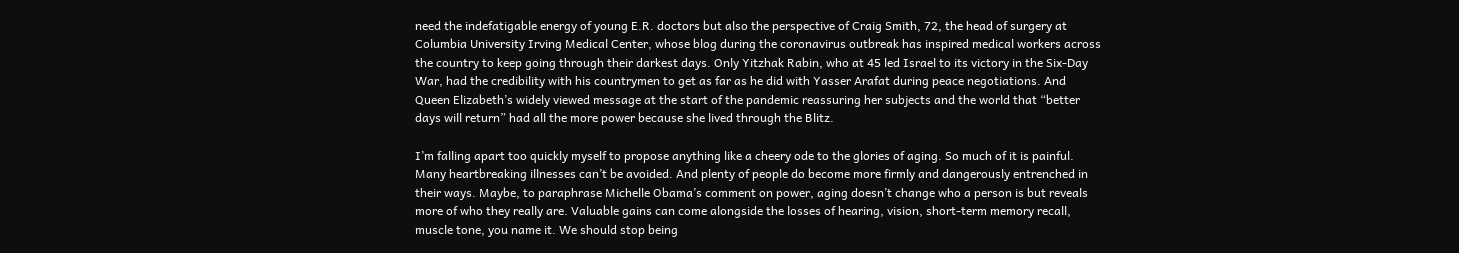need the indefatigable energy of young E.R. doctors but also the perspective of Craig Smith, 72, the head of surgery at Columbia University Irving Medical Center, whose blog during the coronavirus outbreak has inspired medical workers across the country to keep going through their darkest days. Only Yitzhak Rabin, who at 45 led Israel to its victory in the Six-Day War, had the credibility with his countrymen to get as far as he did with Yasser Arafat during peace negotiations. And Queen Elizabeth’s widely viewed message at the start of the pandemic reassuring her subjects and the world that “better days will return” had all the more power because she lived through the Blitz.

I’m falling apart too quickly myself to propose anything like a cheery ode to the glories of aging. So much of it is painful. Many heartbreaking illnesses can’t be avoided. And plenty of people do become more firmly and dangerously entrenched in their ways. Maybe, to paraphrase Michelle Obama’s comment on power, aging doesn’t change who a person is but reveals more of who they really are. Valuable gains can come alongside the losses of hearing, vision, short-term memory recall, muscle tone, you name it. We should stop being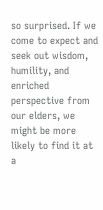so surprised. If we come to expect and seek out wisdom, humility, and enriched perspective from our elders, we might be more likely to find it at a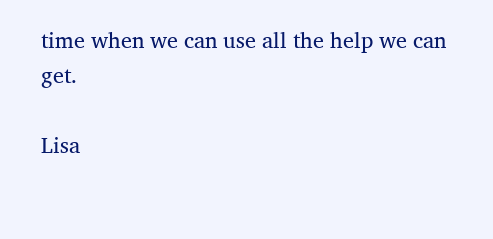time when we can use all the help we can get.

Lisa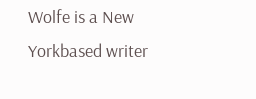Wolfe is a New Yorkbased writer